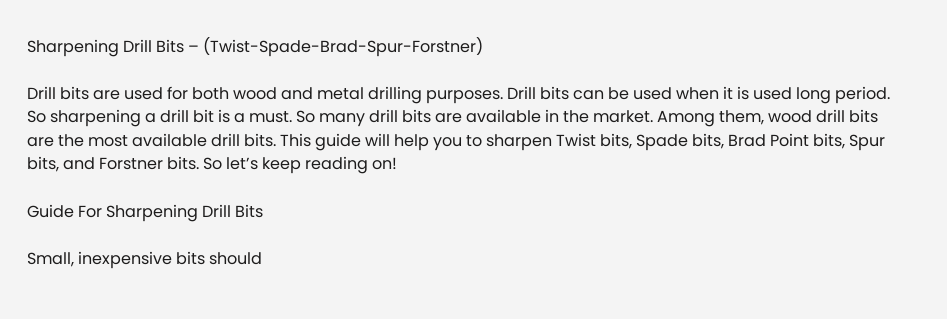Sharpening Drill Bits – (Twist-Spade-Brad-Spur-Forstner)

Drill bits are used for both wood and metal drilling purposes. Drill bits can be used when it is used long period. So sharpening a drill bit is a must. So many drill bits are available in the market. Among them, wood drill bits are the most available drill bits. This guide will help you to sharpen Twist bits, Spade bits, Brad Point bits, Spur bits, and Forstner bits. So let’s keep reading on!

Guide For Sharpening Drill Bits

Small, inexpensive bits should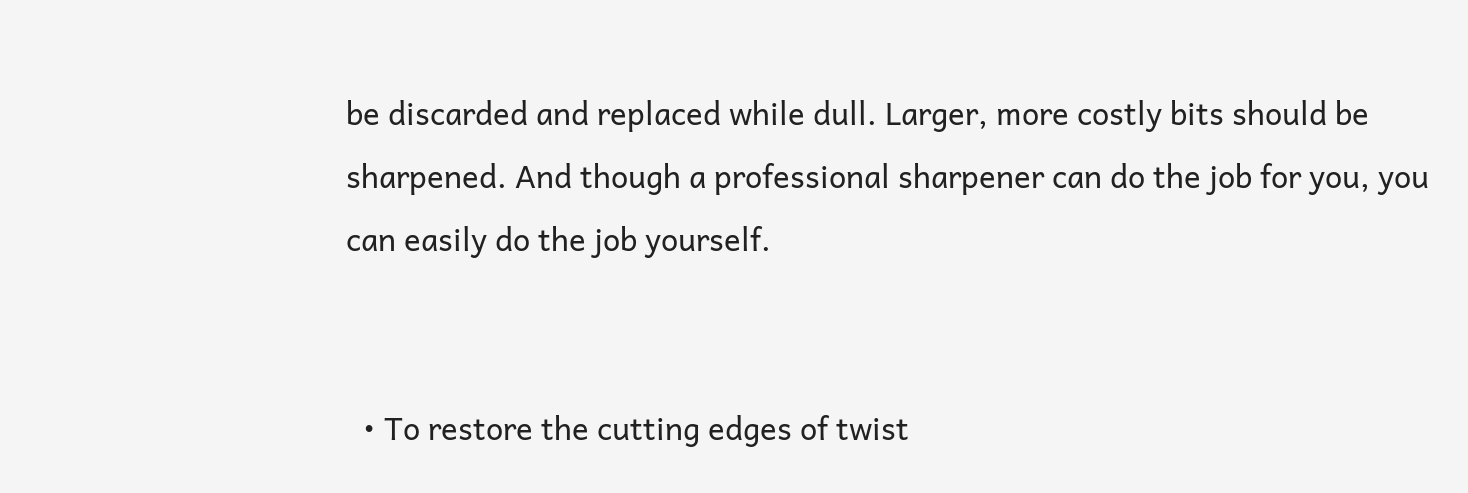be discarded and replaced while dull. Larger, more costly bits should be sharpened. And though a professional sharpener can do the job for you, you can easily do the job yourself.


  • To restore the cutting edges of twist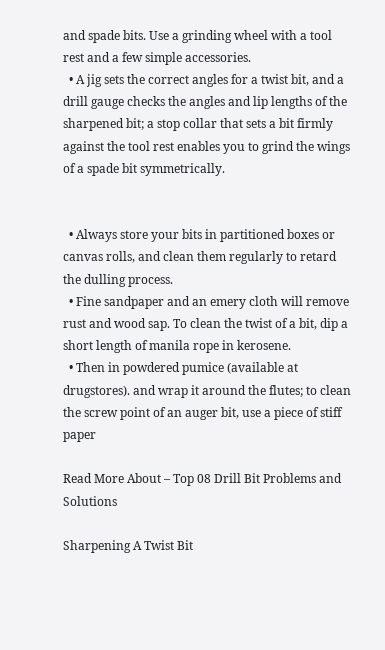and spade bits. Use a grinding wheel with a tool rest and a few simple accessories.
  • A jig sets the correct angles for a twist bit, and a drill gauge checks the angles and lip lengths of the sharpened bit; a stop collar that sets a bit firmly against the tool rest enables you to grind the wings of a spade bit symmetrically.


  • Always store your bits in partitioned boxes or canvas rolls, and clean them regularly to retard the dulling process.
  • Fine sandpaper and an emery cloth will remove rust and wood sap. To clean the twist of a bit, dip a short length of manila rope in kerosene.
  • Then in powdered pumice (available at drugstores). and wrap it around the flutes; to clean the screw point of an auger bit, use a piece of stiff paper

Read More About – Top 08 Drill Bit Problems and Solutions

Sharpening A Twist Bit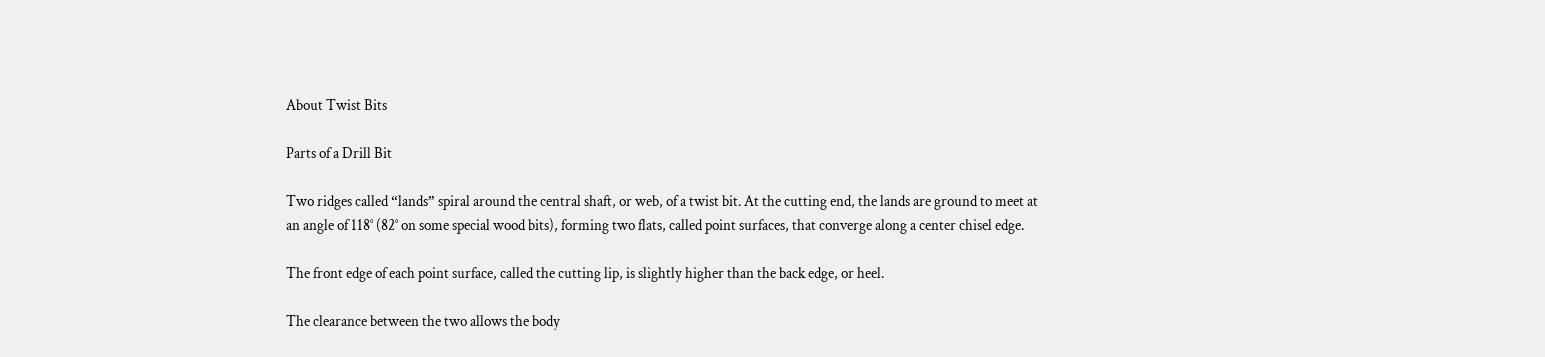About Twist Bits

Parts of a Drill Bit

Two ridges called “lands” spiral around the central shaft, or web, of a twist bit. At the cutting end, the lands are ground to meet at an angle of 118° (82° on some special wood bits), forming two flats, called point surfaces, that converge along a center chisel edge.

The front edge of each point surface, called the cutting lip, is slightly higher than the back edge, or heel.

The clearance between the two allows the body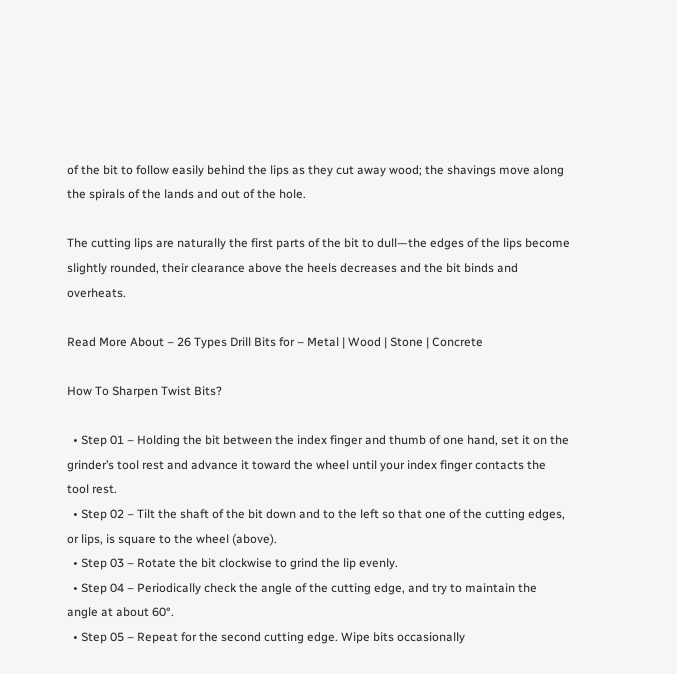of the bit to follow easily behind the lips as they cut away wood; the shavings move along the spirals of the lands and out of the hole.

The cutting lips are naturally the first parts of the bit to dull—the edges of the lips become slightly rounded, their clearance above the heels decreases and the bit binds and overheats.

Read More About – 26 Types Drill Bits for – Metal | Wood | Stone | Concrete

How To Sharpen Twist Bits?

  • Step 01 – Holding the bit between the index finger and thumb of one hand, set it on the grinder’s tool rest and advance it toward the wheel until your index finger contacts the tool rest.
  • Step 02 – Tilt the shaft of the bit down and to the left so that one of the cutting edges, or lips, is square to the wheel (above).
  • Step 03 – Rotate the bit clockwise to grind the lip evenly.
  • Step 04 – Periodically check the angle of the cutting edge, and try to maintain the angle at about 60°.
  • Step 05 – Repeat for the second cutting edge. Wipe bits occasionally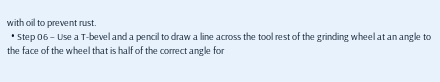with oil to prevent rust.
  • Step 06 – Use a T-bevel and a pencil to draw a line across the tool rest of the grinding wheel at an angle to the face of the wheel that is half of the correct angle for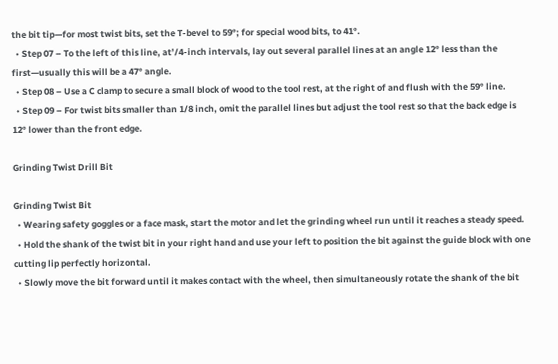the bit tip—for most twist bits, set the T-bevel to 59°; for special wood bits, to 41°.
  • Step 07 – To the left of this line, at’/4-inch intervals, lay out several parallel lines at an angle 12° less than the first—usually this will be a 47° angle.
  • Step 08 – Use a C clamp to secure a small block of wood to the tool rest, at the right of and flush with the 59° line.
  • Step 09 – For twist bits smaller than 1/8 inch, omit the parallel lines but adjust the tool rest so that the back edge is 12° lower than the front edge.

Grinding Twist Drill Bit

Grinding Twist Bit
  • Wearing safety goggles or a face mask, start the motor and let the grinding wheel run until it reaches a steady speed.
  • Hold the shank of the twist bit in your right hand and use your left to position the bit against the guide block with one cutting lip perfectly horizontal.
  • Slowly move the bit forward until it makes contact with the wheel, then simultaneously rotate the shank of the bit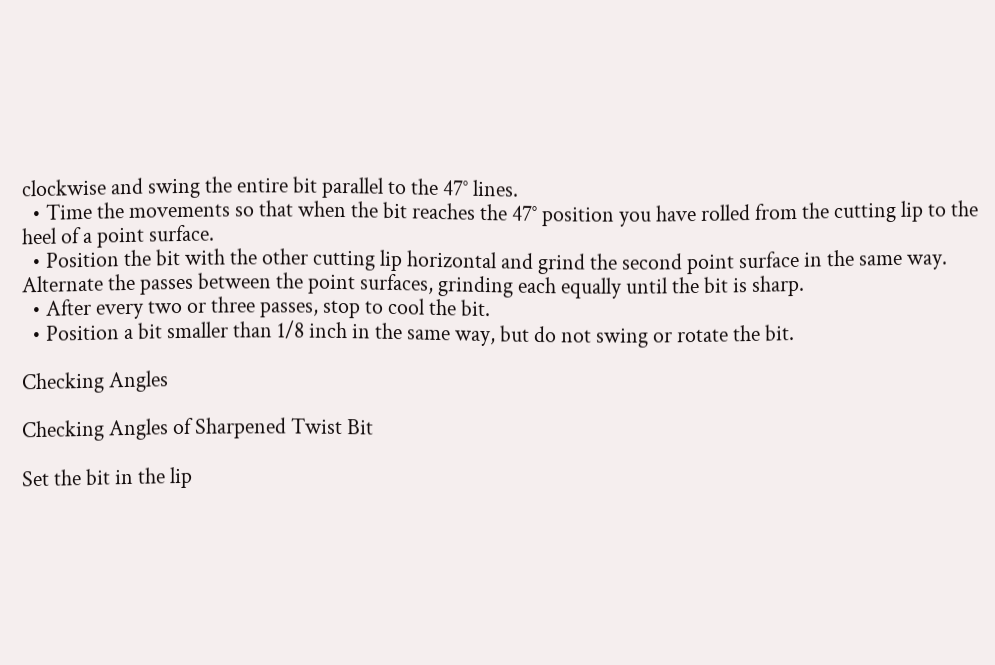clockwise and swing the entire bit parallel to the 47° lines.
  • Time the movements so that when the bit reaches the 47° position you have rolled from the cutting lip to the heel of a point surface.
  • Position the bit with the other cutting lip horizontal and grind the second point surface in the same way. Alternate the passes between the point surfaces, grinding each equally until the bit is sharp.
  • After every two or three passes, stop to cool the bit.
  • Position a bit smaller than 1/8 inch in the same way, but do not swing or rotate the bit.

Checking Angles

Checking Angles of Sharpened Twist Bit

Set the bit in the lip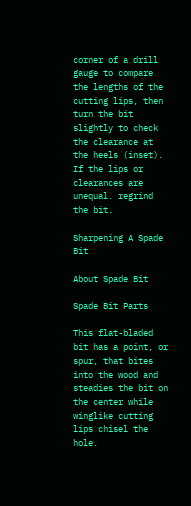corner of a drill gauge to compare the lengths of the cutting lips, then turn the bit slightly to check the clearance at the heels (inset). If the lips or clearances are unequal. regrind the bit.

Sharpening A Spade Bit

About Spade Bit

Spade Bit Parts

This flat-bladed bit has a point, or spur, that bites into the wood and steadies the bit on the center while winglike cutting lips chisel the hole.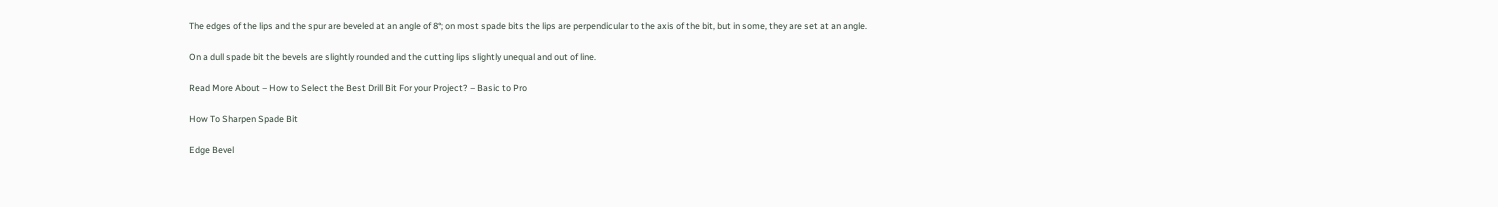The edges of the lips and the spur are beveled at an angle of 8°; on most spade bits the lips are perpendicular to the axis of the bit, but in some, they are set at an angle.

On a dull spade bit the bevels are slightly rounded and the cutting lips slightly unequal and out of line.

Read More About – How to Select the Best Drill Bit For your Project? – Basic to Pro

How To Sharpen Spade Bit

Edge Bevel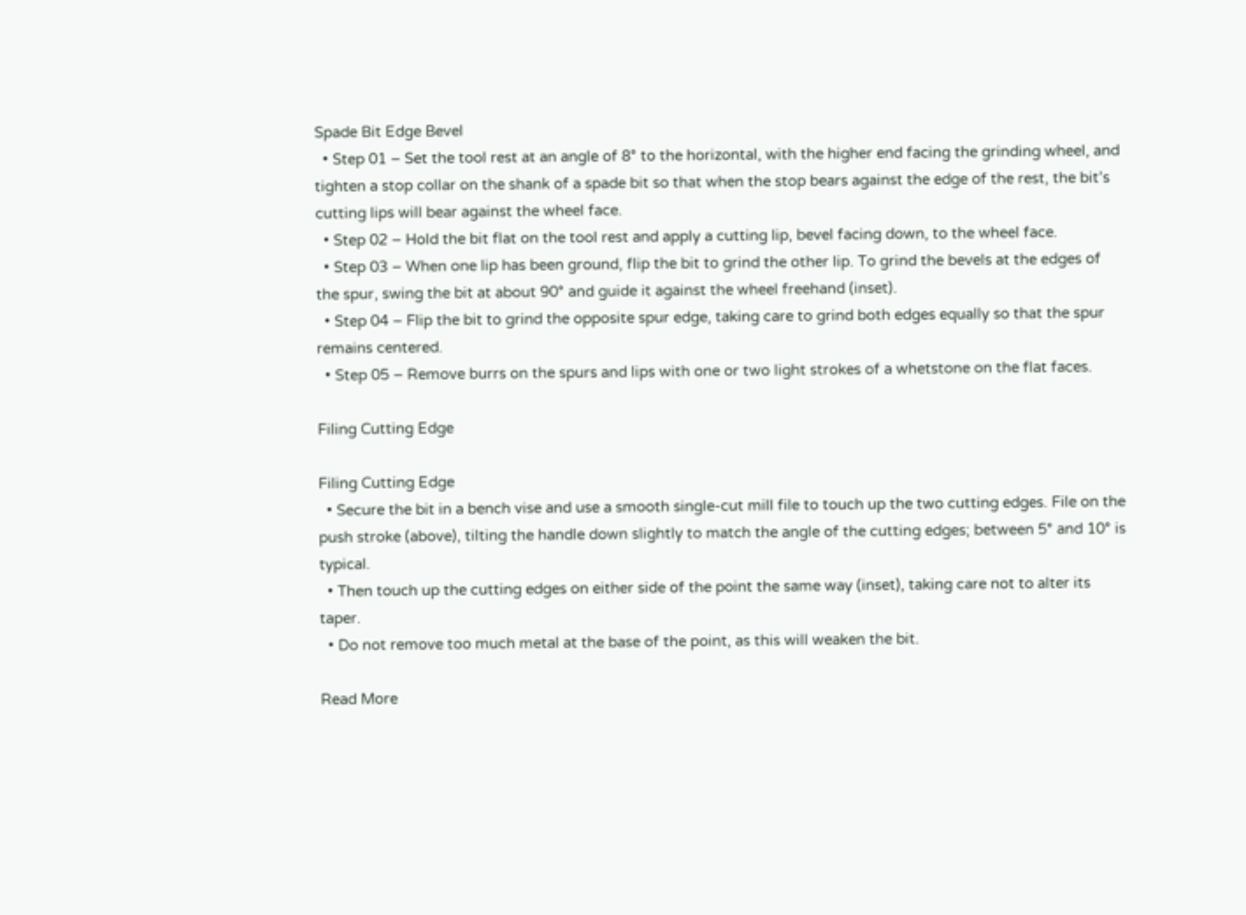Spade Bit Edge Bevel
  • Step 01 – Set the tool rest at an angle of 8° to the horizontal, with the higher end facing the grinding wheel, and tighten a stop collar on the shank of a spade bit so that when the stop bears against the edge of the rest, the bit’s cutting lips will bear against the wheel face.
  • Step 02 – Hold the bit flat on the tool rest and apply a cutting lip, bevel facing down, to the wheel face.
  • Step 03 – When one lip has been ground, flip the bit to grind the other lip. To grind the bevels at the edges of the spur, swing the bit at about 90° and guide it against the wheel freehand (inset).
  • Step 04 – Flip the bit to grind the opposite spur edge, taking care to grind both edges equally so that the spur remains centered.
  • Step 05 – Remove burrs on the spurs and lips with one or two light strokes of a whetstone on the flat faces.

Filing Cutting Edge

Filing Cutting Edge
  • Secure the bit in a bench vise and use a smooth single-cut mill file to touch up the two cutting edges. File on the push stroke (above), tilting the handle down slightly to match the angle of the cutting edges; between 5° and 10° is typical.
  • Then touch up the cutting edges on either side of the point the same way (inset), taking care not to alter its taper.
  • Do not remove too much metal at the base of the point, as this will weaken the bit.

Read More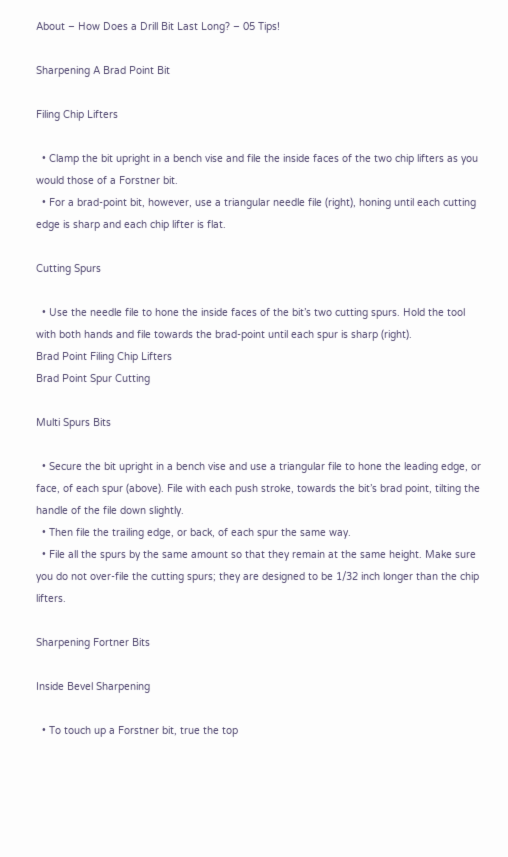About – How Does a Drill Bit Last Long? – 05 Tips!

Sharpening A Brad Point Bit

Filing Chip Lifters

  • Clamp the bit upright in a bench vise and file the inside faces of the two chip lifters as you would those of a Forstner bit.
  • For a brad-point bit, however, use a triangular needle file (right), honing until each cutting edge is sharp and each chip lifter is flat.

Cutting Spurs

  • Use the needle file to hone the inside faces of the bit’s two cutting spurs. Hold the tool with both hands and file towards the brad-point until each spur is sharp (right).
Brad Point Filing Chip Lifters
Brad Point Spur Cutting

Multi Spurs Bits

  • Secure the bit upright in a bench vise and use a triangular file to hone the leading edge, or face, of each spur (above). File with each push stroke, towards the bit’s brad point, tilting the handle of the file down slightly.
  • Then file the trailing edge, or back, of each spur the same way.
  • File all the spurs by the same amount so that they remain at the same height. Make sure you do not over-file the cutting spurs; they are designed to be 1/32 inch longer than the chip lifters.

Sharpening Fortner Bits

Inside Bevel Sharpening

  • To touch up a Forstner bit, true the top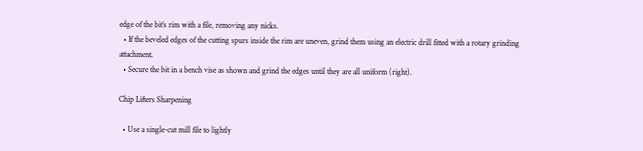edge of the bit’s rim with a file, removing any nicks.
  • If the beveled edges of the cutting spurs inside the rim are uneven, grind them using an electric drill fitted with a rotary grinding attachment.
  • Secure the bit in a bench vise as shown and grind the edges until they are all uniform (right).

Chip Lifters Sharpening

  • Use a single-cut mill file to lightly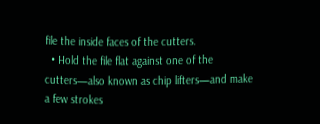file the inside faces of the cutters.
  • Hold the file flat against one of the cutters—also known as chip lifters—and make a few strokes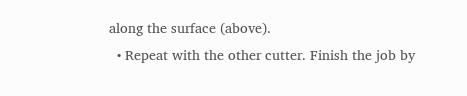along the surface (above).
  • Repeat with the other cutter. Finish the job by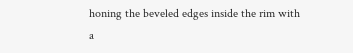honing the beveled edges inside the rim with a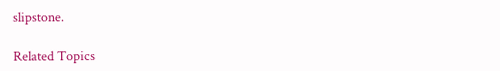slipstone.

Related Topics